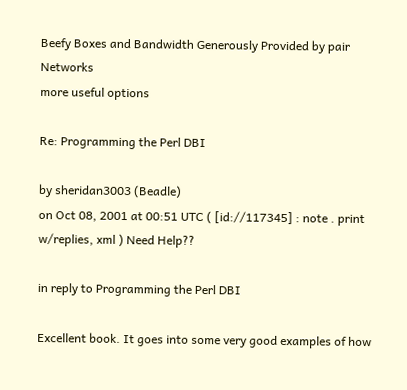Beefy Boxes and Bandwidth Generously Provided by pair Networks
more useful options

Re: Programming the Perl DBI

by sheridan3003 (Beadle)
on Oct 08, 2001 at 00:51 UTC ( [id://117345] : note . print w/replies, xml ) Need Help??

in reply to Programming the Perl DBI

Excellent book. It goes into some very good examples of how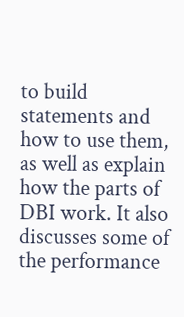to build statements and how to use them, as well as explain how the parts of DBI work. It also discusses some of the performance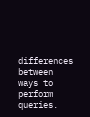differences between ways to perform queries.